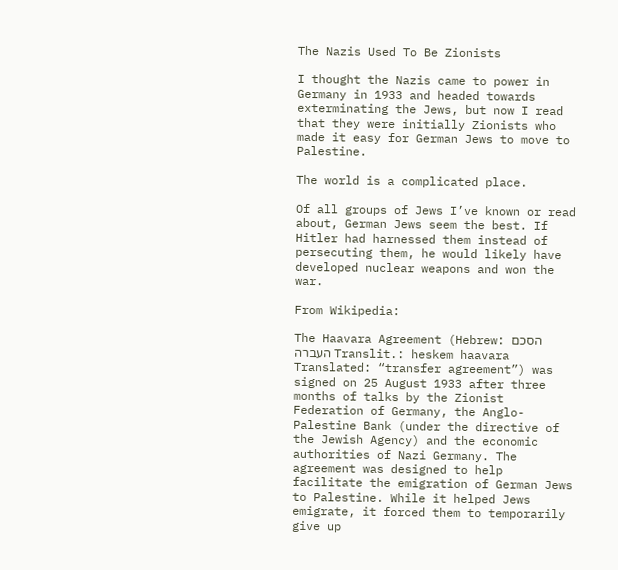The Nazis Used To Be Zionists

I thought the Nazis came to power in Germany in 1933 and headed towards exterminating the Jews, but now I read that they were initially Zionists who made it easy for German Jews to move to Palestine.

The world is a complicated place.

Of all groups of Jews I’ve known or read about, German Jews seem the best. If Hitler had harnessed them instead of persecuting them, he would likely have developed nuclear weapons and won the war.

From Wikipedia:

The Haavara Agreement (Hebrew: הסכם העברה Translit.: heskem haavara Translated: “transfer agreement”) was signed on 25 August 1933 after three months of talks by the Zionist Federation of Germany, the Anglo-Palestine Bank (under the directive of the Jewish Agency) and the economic authorities of Nazi Germany. The agreement was designed to help facilitate the emigration of German Jews to Palestine. While it helped Jews emigrate, it forced them to temporarily give up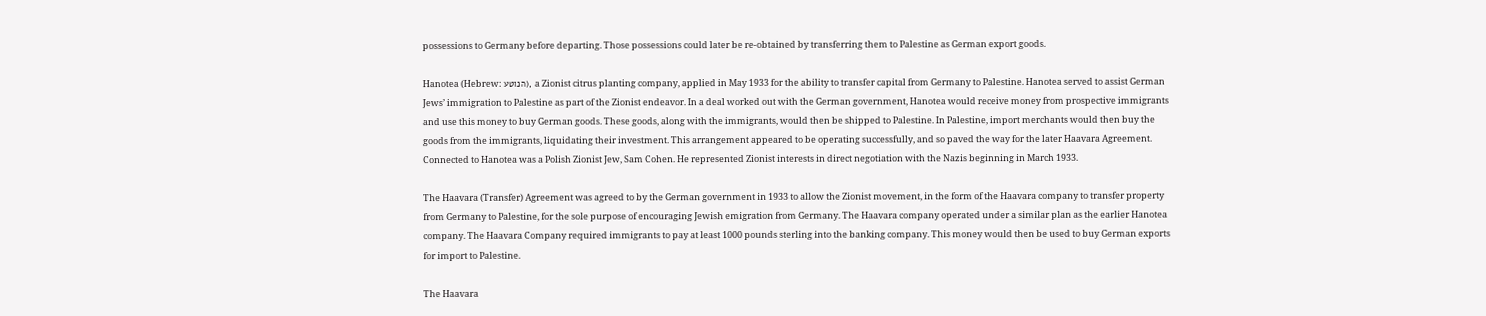possessions to Germany before departing. Those possessions could later be re-obtained by transferring them to Palestine as German export goods.

Hanotea (Hebrew: הנוטע), a Zionist citrus planting company, applied in May 1933 for the ability to transfer capital from Germany to Palestine. Hanotea served to assist German Jews’ immigration to Palestine as part of the Zionist endeavor. In a deal worked out with the German government, Hanotea would receive money from prospective immigrants and use this money to buy German goods. These goods, along with the immigrants, would then be shipped to Palestine. In Palestine, import merchants would then buy the goods from the immigrants, liquidating their investment. This arrangement appeared to be operating successfully, and so paved the way for the later Haavara Agreement. Connected to Hanotea was a Polish Zionist Jew, Sam Cohen. He represented Zionist interests in direct negotiation with the Nazis beginning in March 1933.

The Haavara (Transfer) Agreement was agreed to by the German government in 1933 to allow the Zionist movement, in the form of the Haavara company to transfer property from Germany to Palestine, for the sole purpose of encouraging Jewish emigration from Germany. The Haavara company operated under a similar plan as the earlier Hanotea company. The Haavara Company required immigrants to pay at least 1000 pounds sterling into the banking company. This money would then be used to buy German exports for import to Palestine.

The Haavara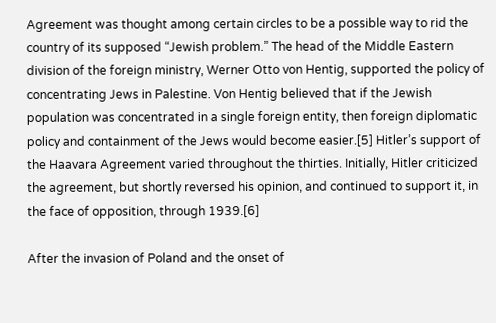Agreement was thought among certain circles to be a possible way to rid the country of its supposed “Jewish problem.” The head of the Middle Eastern division of the foreign ministry, Werner Otto von Hentig, supported the policy of concentrating Jews in Palestine. Von Hentig believed that if the Jewish population was concentrated in a single foreign entity, then foreign diplomatic policy and containment of the Jews would become easier.[5] Hitler’s support of the Haavara Agreement varied throughout the thirties. Initially, Hitler criticized the agreement, but shortly reversed his opinion, and continued to support it, in the face of opposition, through 1939.[6]

After the invasion of Poland and the onset of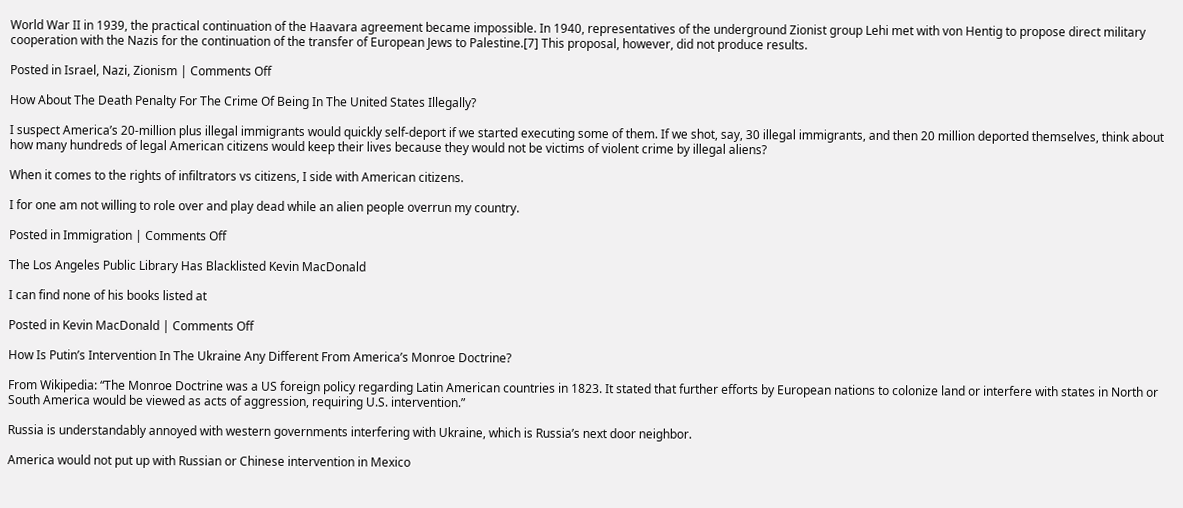World War II in 1939, the practical continuation of the Haavara agreement became impossible. In 1940, representatives of the underground Zionist group Lehi met with von Hentig to propose direct military cooperation with the Nazis for the continuation of the transfer of European Jews to Palestine.[7] This proposal, however, did not produce results.

Posted in Israel, Nazi, Zionism | Comments Off

How About The Death Penalty For The Crime Of Being In The United States Illegally?

I suspect America’s 20-million plus illegal immigrants would quickly self-deport if we started executing some of them. If we shot, say, 30 illegal immigrants, and then 20 million deported themselves, think about how many hundreds of legal American citizens would keep their lives because they would not be victims of violent crime by illegal aliens?

When it comes to the rights of infiltrators vs citizens, I side with American citizens.

I for one am not willing to role over and play dead while an alien people overrun my country.

Posted in Immigration | Comments Off

The Los Angeles Public Library Has Blacklisted Kevin MacDonald

I can find none of his books listed at

Posted in Kevin MacDonald | Comments Off

How Is Putin’s Intervention In The Ukraine Any Different From America’s Monroe Doctrine?

From Wikipedia: “The Monroe Doctrine was a US foreign policy regarding Latin American countries in 1823. It stated that further efforts by European nations to colonize land or interfere with states in North or South America would be viewed as acts of aggression, requiring U.S. intervention.”

Russia is understandably annoyed with western governments interfering with Ukraine, which is Russia’s next door neighbor.

America would not put up with Russian or Chinese intervention in Mexico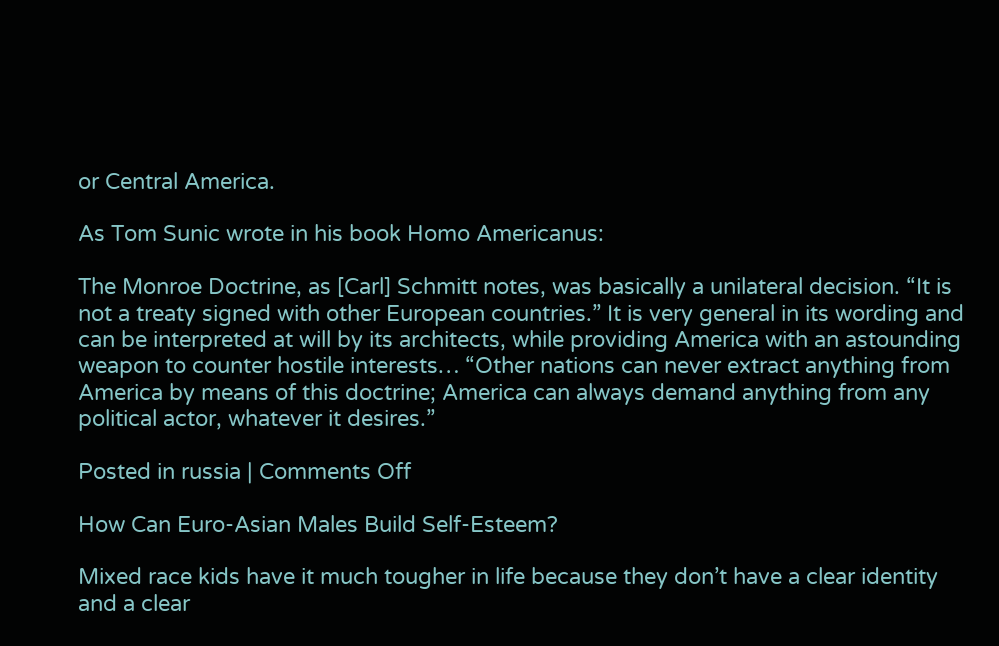or Central America.

As Tom Sunic wrote in his book Homo Americanus:

The Monroe Doctrine, as [Carl] Schmitt notes, was basically a unilateral decision. “It is not a treaty signed with other European countries.” It is very general in its wording and can be interpreted at will by its architects, while providing America with an astounding weapon to counter hostile interests… “Other nations can never extract anything from America by means of this doctrine; America can always demand anything from any political actor, whatever it desires.”

Posted in russia | Comments Off

How Can Euro-Asian Males Build Self-Esteem?

Mixed race kids have it much tougher in life because they don’t have a clear identity and a clear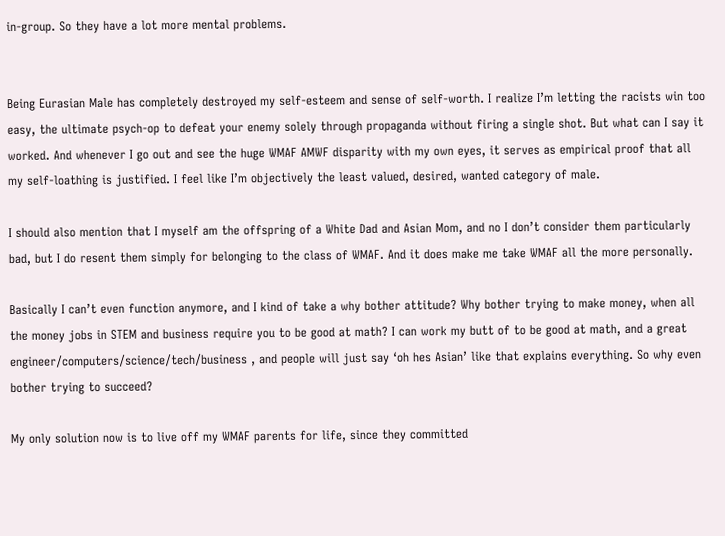in-group. So they have a lot more mental problems.


Being Eurasian Male has completely destroyed my self-esteem and sense of self-worth. I realize I’m letting the racists win too easy, the ultimate psych-op to defeat your enemy solely through propaganda without firing a single shot. But what can I say it worked. And whenever I go out and see the huge WMAF AMWF disparity with my own eyes, it serves as empirical proof that all my self-loathing is justified. I feel like I’m objectively the least valued, desired, wanted category of male.

I should also mention that I myself am the offspring of a White Dad and Asian Mom, and no I don’t consider them particularly bad, but I do resent them simply for belonging to the class of WMAF. And it does make me take WMAF all the more personally.

Basically I can’t even function anymore, and I kind of take a why bother attitude? Why bother trying to make money, when all the money jobs in STEM and business require you to be good at math? I can work my butt of to be good at math, and a great engineer/computers/science/tech/business , and people will just say ‘oh hes Asian’ like that explains everything. So why even bother trying to succeed?

My only solution now is to live off my WMAF parents for life, since they committed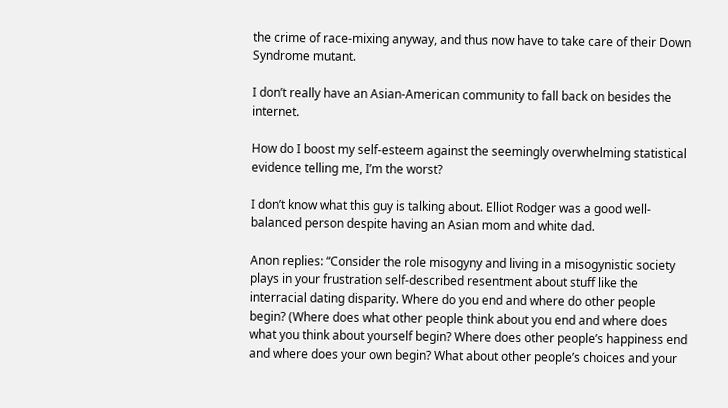the crime of race-mixing anyway, and thus now have to take care of their Down Syndrome mutant.

I don’t really have an Asian-American community to fall back on besides the internet.

How do I boost my self-esteem against the seemingly overwhelming statistical evidence telling me, I’m the worst?

I don’t know what this guy is talking about. Elliot Rodger was a good well-balanced person despite having an Asian mom and white dad.

Anon replies: “Consider the role misogyny and living in a misogynistic society plays in your frustration self-described resentment about stuff like the interracial dating disparity. Where do you end and where do other people begin? (Where does what other people think about you end and where does what you think about yourself begin? Where does other people’s happiness end and where does your own begin? What about other people’s choices and your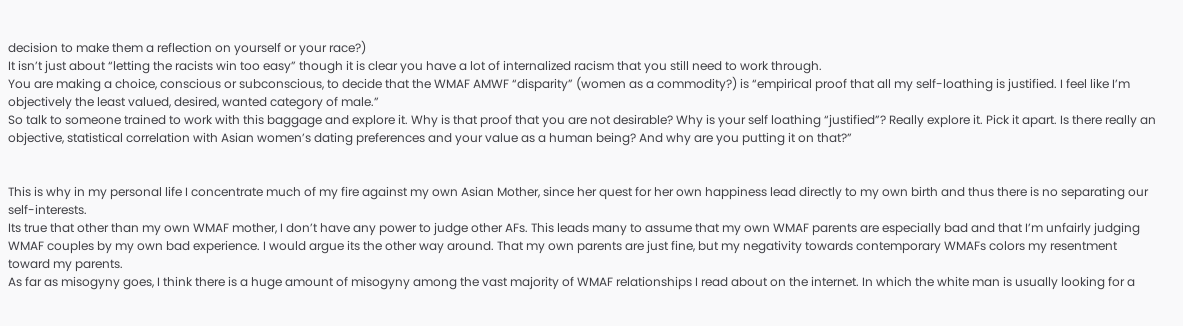decision to make them a reflection on yourself or your race?)
It isn’t just about “letting the racists win too easy” though it is clear you have a lot of internalized racism that you still need to work through.
You are making a choice, conscious or subconscious, to decide that the WMAF AMWF “disparity” (women as a commodity?) is “empirical proof that all my self-loathing is justified. I feel like I’m objectively the least valued, desired, wanted category of male.”
So talk to someone trained to work with this baggage and explore it. Why is that proof that you are not desirable? Why is your self loathing “justified”? Really explore it. Pick it apart. Is there really an objective, statistical correlation with Asian women’s dating preferences and your value as a human being? And why are you putting it on that?”


This is why in my personal life I concentrate much of my fire against my own Asian Mother, since her quest for her own happiness lead directly to my own birth and thus there is no separating our self-interests.
Its true that other than my own WMAF mother, I don’t have any power to judge other AFs. This leads many to assume that my own WMAF parents are especially bad and that I’m unfairly judging WMAF couples by my own bad experience. I would argue its the other way around. That my own parents are just fine, but my negativity towards contemporary WMAFs colors my resentment toward my parents.
As far as misogyny goes, I think there is a huge amount of misogyny among the vast majority of WMAF relationships I read about on the internet. In which the white man is usually looking for a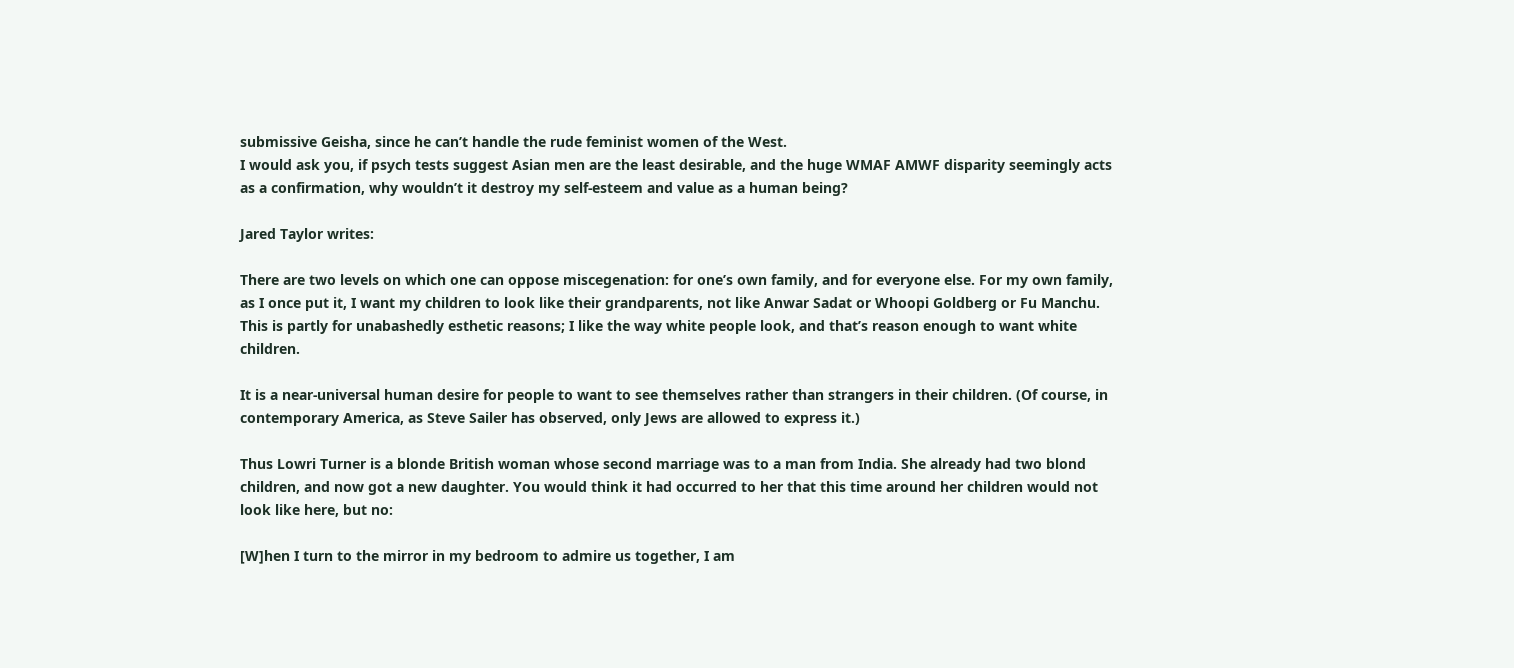submissive Geisha, since he can’t handle the rude feminist women of the West.
I would ask you, if psych tests suggest Asian men are the least desirable, and the huge WMAF AMWF disparity seemingly acts as a confirmation, why wouldn’t it destroy my self-esteem and value as a human being?

Jared Taylor writes:

There are two levels on which one can oppose miscegenation: for one’s own family, and for everyone else. For my own family, as I once put it, I want my children to look like their grandparents, not like Anwar Sadat or Whoopi Goldberg or Fu Manchu. This is partly for unabashedly esthetic reasons; I like the way white people look, and that’s reason enough to want white children.

It is a near-universal human desire for people to want to see themselves rather than strangers in their children. (Of course, in contemporary America, as Steve Sailer has observed, only Jews are allowed to express it.)

Thus Lowri Turner is a blonde British woman whose second marriage was to a man from India. She already had two blond children, and now got a new daughter. You would think it had occurred to her that this time around her children would not look like here, but no:

[W]hen I turn to the mirror in my bedroom to admire us together, I am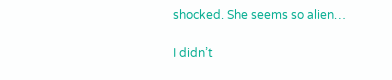shocked. She seems so alien…

I didn’t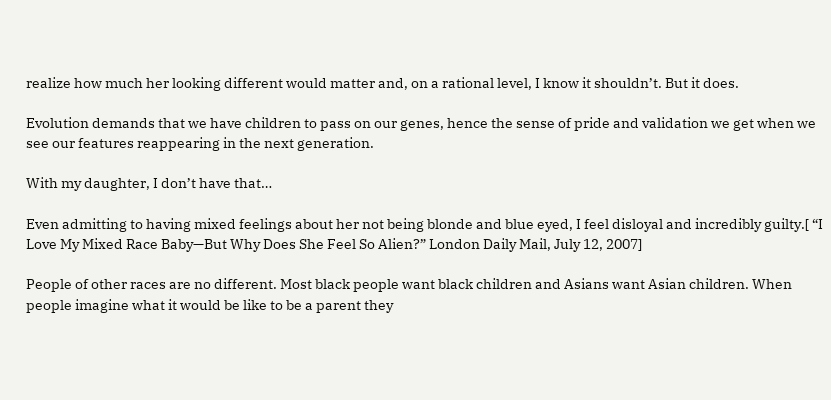realize how much her looking different would matter and, on a rational level, I know it shouldn’t. But it does.

Evolution demands that we have children to pass on our genes, hence the sense of pride and validation we get when we see our features reappearing in the next generation.

With my daughter, I don’t have that…

Even admitting to having mixed feelings about her not being blonde and blue eyed, I feel disloyal and incredibly guilty.[ “I Love My Mixed Race Baby—But Why Does She Feel So Alien?” London Daily Mail, July 12, 2007]

People of other races are no different. Most black people want black children and Asians want Asian children. When people imagine what it would be like to be a parent they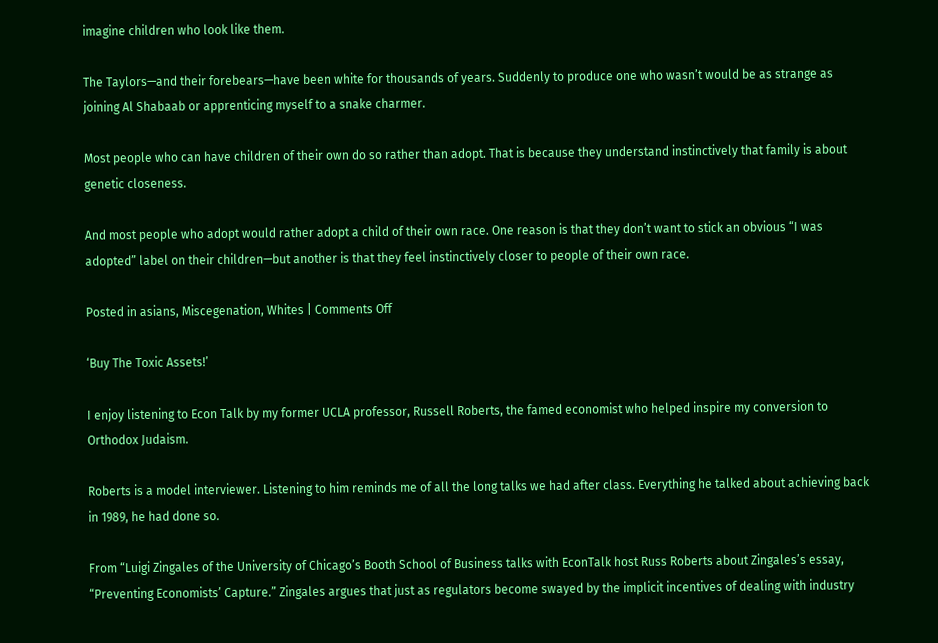imagine children who look like them.

The Taylors—and their forebears—have been white for thousands of years. Suddenly to produce one who wasn’t would be as strange as joining Al Shabaab or apprenticing myself to a snake charmer.

Most people who can have children of their own do so rather than adopt. That is because they understand instinctively that family is about genetic closeness.

And most people who adopt would rather adopt a child of their own race. One reason is that they don’t want to stick an obvious “I was adopted” label on their children—but another is that they feel instinctively closer to people of their own race.

Posted in asians, Miscegenation, Whites | Comments Off

‘Buy The Toxic Assets!’

I enjoy listening to Econ Talk by my former UCLA professor, Russell Roberts, the famed economist who helped inspire my conversion to Orthodox Judaism.

Roberts is a model interviewer. Listening to him reminds me of all the long talks we had after class. Everything he talked about achieving back in 1989, he had done so.

From “Luigi Zingales of the University of Chicago’s Booth School of Business talks with EconTalk host Russ Roberts about Zingales’s essay, “Preventing Economists’ Capture.” Zingales argues that just as regulators become swayed by the implicit incentives of dealing with industry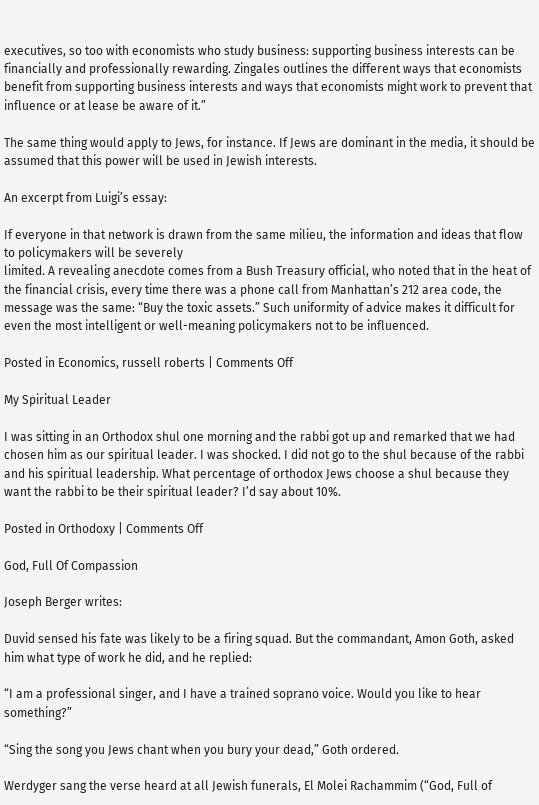executives, so too with economists who study business: supporting business interests can be financially and professionally rewarding. Zingales outlines the different ways that economists benefit from supporting business interests and ways that economists might work to prevent that influence or at lease be aware of it.”

The same thing would apply to Jews, for instance. If Jews are dominant in the media, it should be assumed that this power will be used in Jewish interests.

An excerpt from Luigi’s essay:

If everyone in that network is drawn from the same milieu, the information and ideas that flow to policymakers will be severely
limited. A revealing anecdote comes from a Bush Treasury official, who noted that in the heat of the financial crisis, every time there was a phone call from Manhattan’s 212 area code, the message was the same: “Buy the toxic assets.” Such uniformity of advice makes it difficult for even the most intelligent or well-meaning policymakers not to be influenced.

Posted in Economics, russell roberts | Comments Off

My Spiritual Leader

I was sitting in an Orthodox shul one morning and the rabbi got up and remarked that we had chosen him as our spiritual leader. I was shocked. I did not go to the shul because of the rabbi and his spiritual leadership. What percentage of orthodox Jews choose a shul because they want the rabbi to be their spiritual leader? I’d say about 10%.

Posted in Orthodoxy | Comments Off

God, Full Of Compassion

Joseph Berger writes:

Duvid sensed his fate was likely to be a firing squad. But the commandant, Amon Goth, asked him what type of work he did, and he replied:

“I am a professional singer, and I have a trained soprano voice. Would you like to hear something?”

“Sing the song you Jews chant when you bury your dead,” Goth ordered.

Werdyger sang the verse heard at all Jewish funerals, El Molei Rachammim (“God, Full of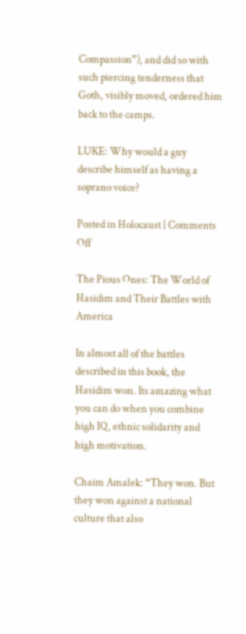Compassion”), and did so with such piercing tenderness that Goth, visibly moved, ordered him back to the camps.

LUKE: Why would a guy describe himself as having a soprano voice?

Posted in Holocaust | Comments Off

The Pious Ones: The World of Hasidim and Their Battles with America

In almost all of the battles described in this book, the Hasidim won. Its amazing what you can do when you combine high IQ, ethnic solidarity and high motivation.

Chaim Amalek: “They won. But they won against a national culture that also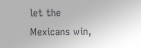let the Mexicans win,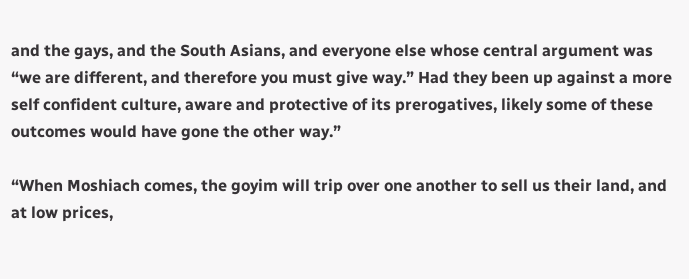and the gays, and the South Asians, and everyone else whose central argument was “we are different, and therefore you must give way.” Had they been up against a more self confident culture, aware and protective of its prerogatives, likely some of these outcomes would have gone the other way.”

“When Moshiach comes, the goyim will trip over one another to sell us their land, and at low prices,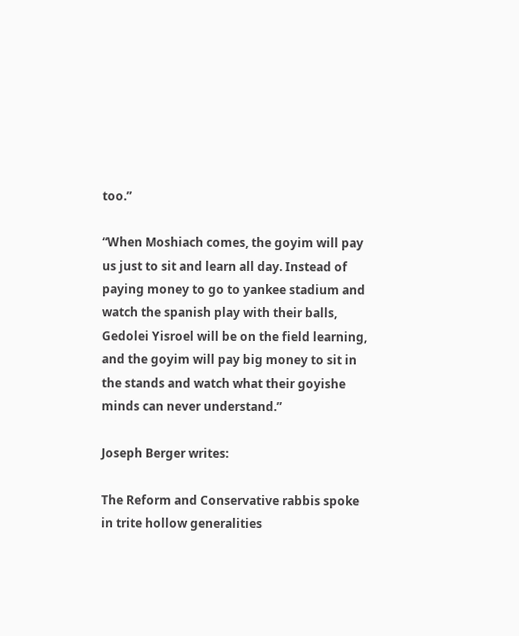too.”

“When Moshiach comes, the goyim will pay us just to sit and learn all day. Instead of paying money to go to yankee stadium and watch the spanish play with their balls, Gedolei Yisroel will be on the field learning, and the goyim will pay big money to sit in the stands and watch what their goyishe minds can never understand.”

Joseph Berger writes:

The Reform and Conservative rabbis spoke in trite hollow generalities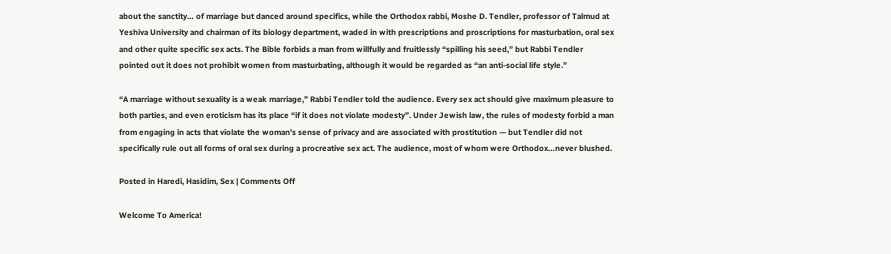about the sanctity… of marriage but danced around specifics, while the Orthodox rabbi, Moshe D. Tendler, professor of Talmud at Yeshiva University and chairman of its biology department, waded in with prescriptions and proscriptions for masturbation, oral sex and other quite specific sex acts. The Bible forbids a man from willfully and fruitlessly “spilling his seed,” but Rabbi Tendler pointed out it does not prohibit women from masturbating, although it would be regarded as “an anti-social life style.”

“A marriage without sexuality is a weak marriage,” Rabbi Tendler told the audience. Every sex act should give maximum pleasure to both parties, and even eroticism has its place “if it does not violate modesty”. Under Jewish law, the rules of modesty forbid a man from engaging in acts that violate the woman’s sense of privacy and are associated with prostitution — but Tendler did not specifically rule out all forms of oral sex during a procreative sex act. The audience, most of whom were Orthodox…never blushed.

Posted in Haredi, Hasidim, Sex | Comments Off

Welcome To America!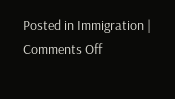Posted in Immigration | Comments Off